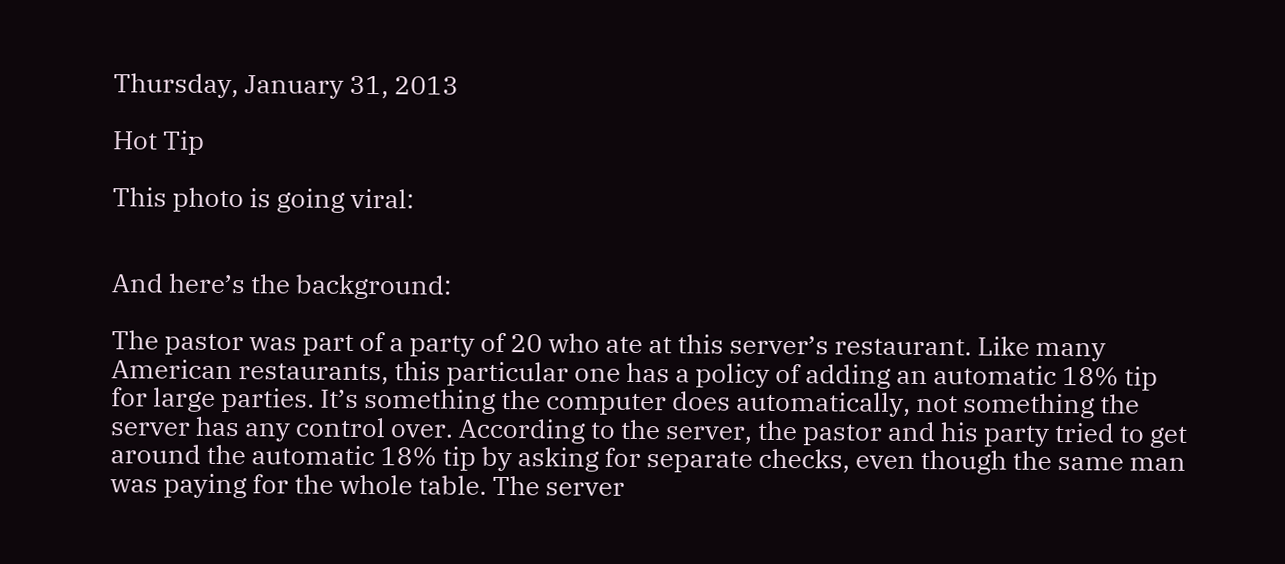Thursday, January 31, 2013

Hot Tip

This photo is going viral:


And here’s the background:

The pastor was part of a party of 20 who ate at this server’s restaurant. Like many American restaurants, this particular one has a policy of adding an automatic 18% tip for large parties. It’s something the computer does automatically, not something the server has any control over. According to the server, the pastor and his party tried to get around the automatic 18% tip by asking for separate checks, even though the same man was paying for the whole table. The server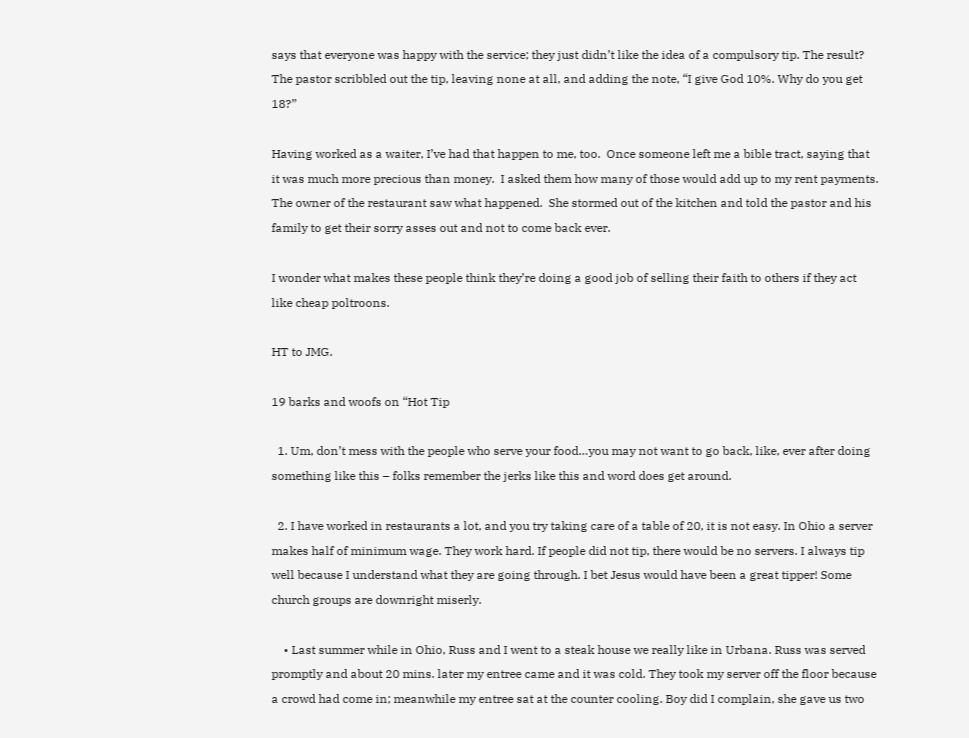says that everyone was happy with the service; they just didn’t like the idea of a compulsory tip. The result? The pastor scribbled out the tip, leaving none at all, and adding the note, “I give God 10%. Why do you get 18?”

Having worked as a waiter, I’ve had that happen to me, too.  Once someone left me a bible tract, saying that it was much more precious than money.  I asked them how many of those would add up to my rent payments.  The owner of the restaurant saw what happened.  She stormed out of the kitchen and told the pastor and his family to get their sorry asses out and not to come back ever.

I wonder what makes these people think they’re doing a good job of selling their faith to others if they act like cheap poltroons.

HT to JMG.

19 barks and woofs on “Hot Tip

  1. Um, don’t mess with the people who serve your food…you may not want to go back, like, ever after doing something like this – folks remember the jerks like this and word does get around.

  2. I have worked in restaurants a lot, and you try taking care of a table of 20, it is not easy. In Ohio a server makes half of minimum wage. They work hard. If people did not tip, there would be no servers. I always tip well because I understand what they are going through. I bet Jesus would have been a great tipper! Some church groups are downright miserly.

    • Last summer while in Ohio, Russ and I went to a steak house we really like in Urbana. Russ was served promptly and about 20 mins. later my entree came and it was cold. They took my server off the floor because a crowd had come in; meanwhile my entree sat at the counter cooling. Boy did I complain, she gave us two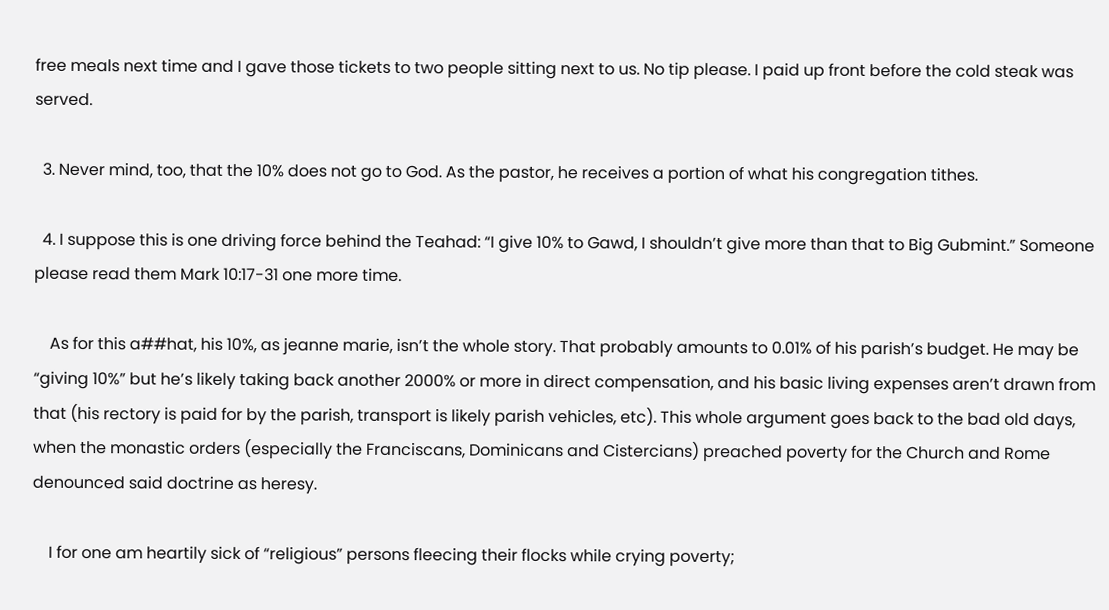free meals next time and I gave those tickets to two people sitting next to us. No tip please. I paid up front before the cold steak was served.

  3. Never mind, too, that the 10% does not go to God. As the pastor, he receives a portion of what his congregation tithes.

  4. I suppose this is one driving force behind the Teahad: “I give 10% to Gawd, I shouldn’t give more than that to Big Gubmint.” Someone please read them Mark 10:17-31 one more time.

    As for this a##hat, his 10%, as jeanne marie, isn’t the whole story. That probably amounts to 0.01% of his parish’s budget. He may be “giving 10%” but he’s likely taking back another 2000% or more in direct compensation, and his basic living expenses aren’t drawn from that (his rectory is paid for by the parish, transport is likely parish vehicles, etc). This whole argument goes back to the bad old days, when the monastic orders (especially the Franciscans, Dominicans and Cistercians) preached poverty for the Church and Rome denounced said doctrine as heresy.

    I for one am heartily sick of “religious” persons fleecing their flocks while crying poverty;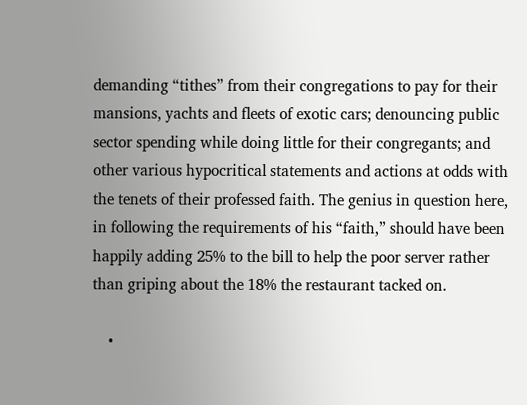demanding “tithes” from their congregations to pay for their mansions, yachts and fleets of exotic cars; denouncing public sector spending while doing little for their congregants; and other various hypocritical statements and actions at odds with the tenets of their professed faith. The genius in question here, in following the requirements of his “faith,” should have been happily adding 25% to the bill to help the poor server rather than griping about the 18% the restaurant tacked on.

    •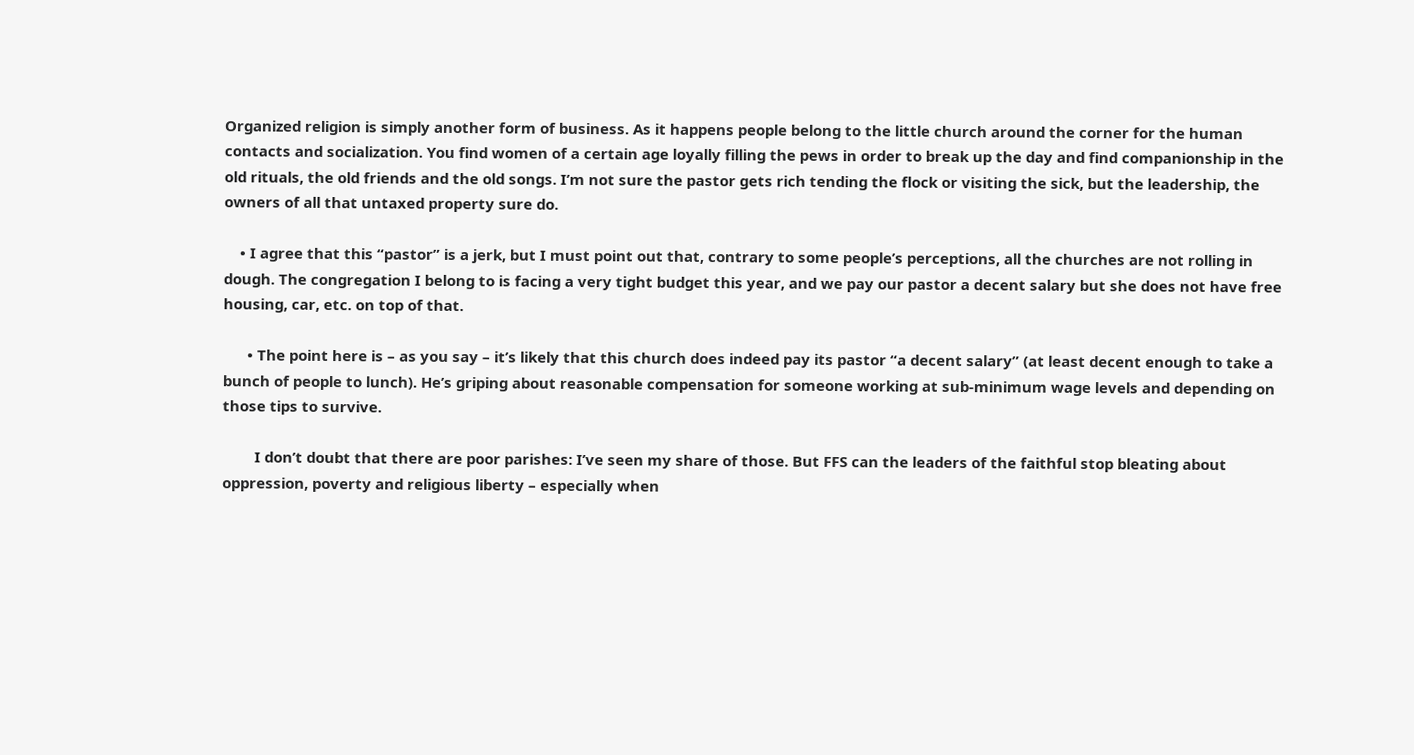Organized religion is simply another form of business. As it happens people belong to the little church around the corner for the human contacts and socialization. You find women of a certain age loyally filling the pews in order to break up the day and find companionship in the old rituals, the old friends and the old songs. I’m not sure the pastor gets rich tending the flock or visiting the sick, but the leadership, the owners of all that untaxed property sure do.

    • I agree that this “pastor” is a jerk, but I must point out that, contrary to some people’s perceptions, all the churches are not rolling in dough. The congregation I belong to is facing a very tight budget this year, and we pay our pastor a decent salary but she does not have free housing, car, etc. on top of that.

      • The point here is – as you say – it’s likely that this church does indeed pay its pastor “a decent salary” (at least decent enough to take a bunch of people to lunch). He’s griping about reasonable compensation for someone working at sub-minimum wage levels and depending on those tips to survive.

        I don’t doubt that there are poor parishes: I’ve seen my share of those. But FFS can the leaders of the faithful stop bleating about oppression, poverty and religious liberty – especially when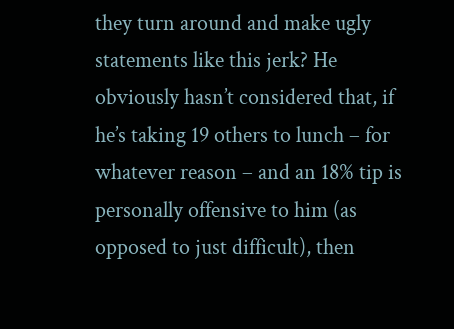they turn around and make ugly statements like this jerk? He obviously hasn’t considered that, if he’s taking 19 others to lunch – for whatever reason – and an 18% tip is personally offensive to him (as opposed to just difficult), then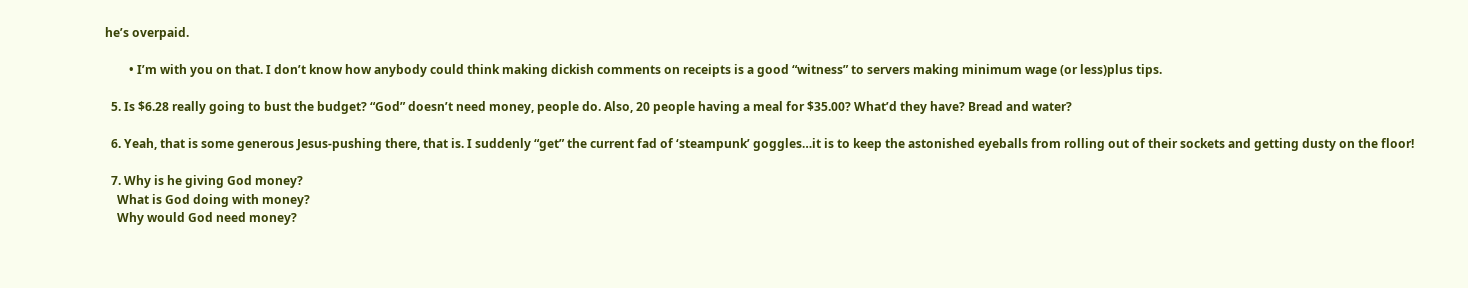he’s overpaid.

        • I’m with you on that. I don’t know how anybody could think making dickish comments on receipts is a good “witness” to servers making minimum wage (or less)plus tips.

  5. Is $6.28 really going to bust the budget? “God” doesn’t need money, people do. Also, 20 people having a meal for $35.00? What’d they have? Bread and water?

  6. Yeah, that is some generous Jesus-pushing there, that is. I suddenly “get” the current fad of ‘steampunk’ goggles…it is to keep the astonished eyeballs from rolling out of their sockets and getting dusty on the floor!

  7. Why is he giving God money?
    What is God doing with money?
    Why would God need money?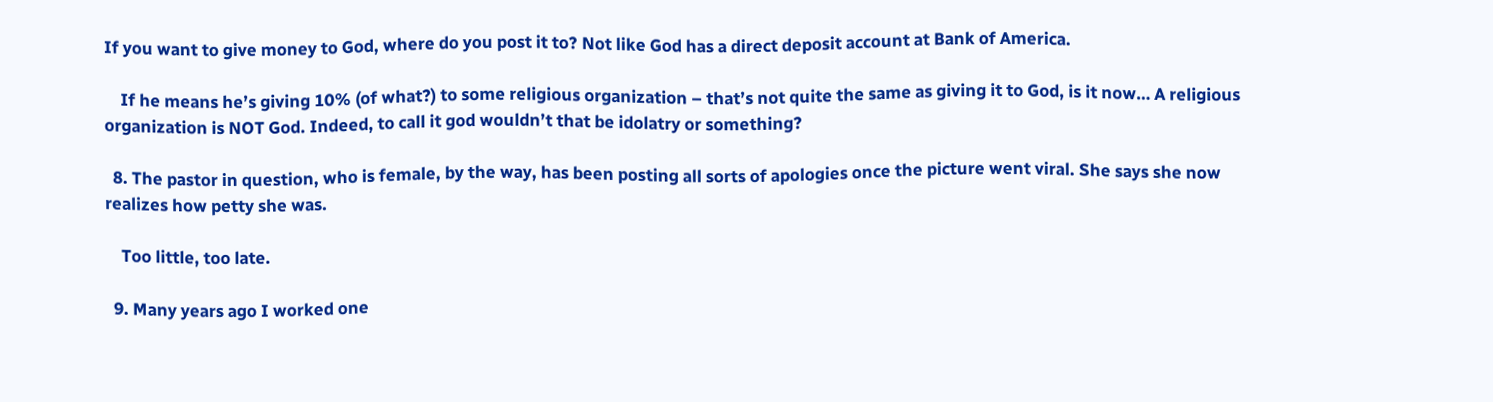If you want to give money to God, where do you post it to? Not like God has a direct deposit account at Bank of America.

    If he means he’s giving 10% (of what?) to some religious organization – that’s not quite the same as giving it to God, is it now… A religious organization is NOT God. Indeed, to call it god wouldn’t that be idolatry or something?

  8. The pastor in question, who is female, by the way, has been posting all sorts of apologies once the picture went viral. She says she now realizes how petty she was.

    Too little, too late.

  9. Many years ago I worked one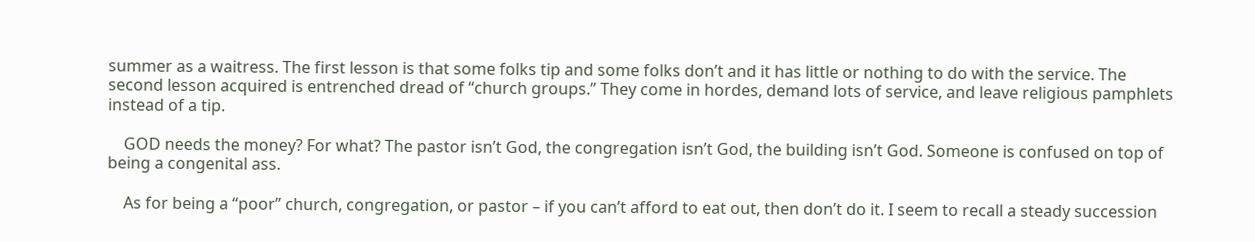summer as a waitress. The first lesson is that some folks tip and some folks don’t and it has little or nothing to do with the service. The second lesson acquired is entrenched dread of “church groups.” They come in hordes, demand lots of service, and leave religious pamphlets instead of a tip.

    GOD needs the money? For what? The pastor isn’t God, the congregation isn’t God, the building isn’t God. Someone is confused on top of being a congenital ass.

    As for being a “poor” church, congregation, or pastor – if you can’t afford to eat out, then don’t do it. I seem to recall a steady succession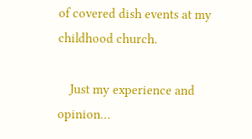of covered dish events at my childhood church.

    Just my experience and opinion…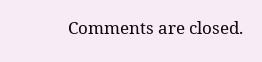Comments are closed.